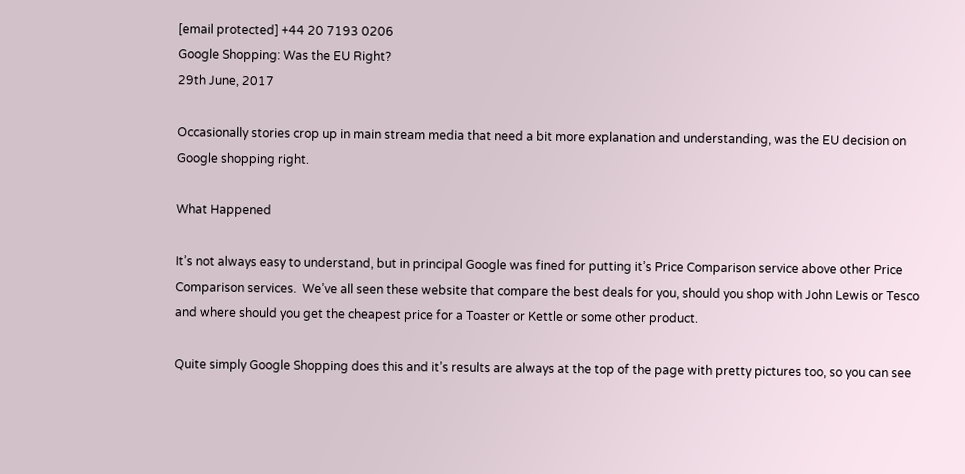[email protected] +44 20 7193 0206
Google Shopping: Was the EU Right?
29th June, 2017

Occasionally stories crop up in main stream media that need a bit more explanation and understanding, was the EU decision on Google shopping right.

What Happened

It’s not always easy to understand, but in principal Google was fined for putting it’s Price Comparison service above other Price Comparison services.  We’ve all seen these website that compare the best deals for you, should you shop with John Lewis or Tesco and where should you get the cheapest price for a Toaster or Kettle or some other product.

Quite simply Google Shopping does this and it’s results are always at the top of the page with pretty pictures too, so you can see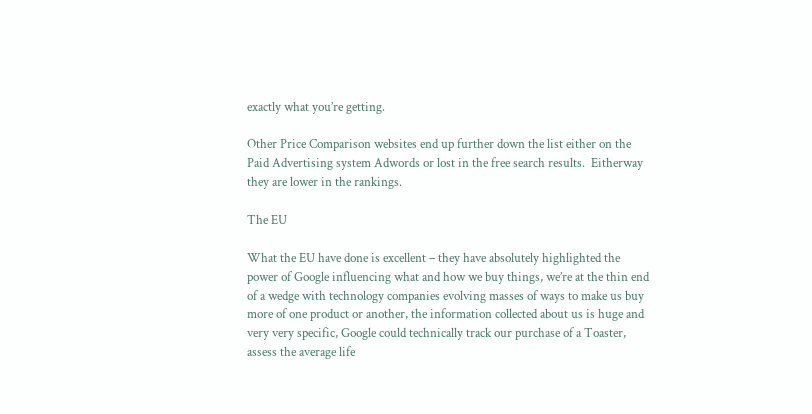exactly what you’re getting.

Other Price Comparison websites end up further down the list either on the Paid Advertising system Adwords or lost in the free search results.  Eitherway they are lower in the rankings.

The EU

What the EU have done is excellent – they have absolutely highlighted the power of Google influencing what and how we buy things, we’re at the thin end of a wedge with technology companies evolving masses of ways to make us buy more of one product or another, the information collected about us is huge and very very specific, Google could technically track our purchase of a Toaster, assess the average life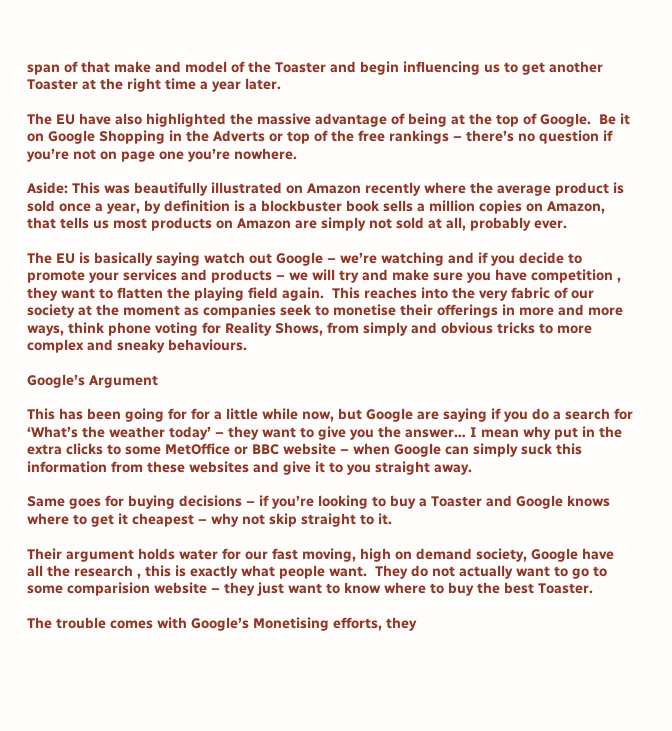span of that make and model of the Toaster and begin influencing us to get another Toaster at the right time a year later.

The EU have also highlighted the massive advantage of being at the top of Google.  Be it on Google Shopping in the Adverts or top of the free rankings – there’s no question if you’re not on page one you’re nowhere.

Aside: This was beautifully illustrated on Amazon recently where the average product is sold once a year, by definition is a blockbuster book sells a million copies on Amazon, that tells us most products on Amazon are simply not sold at all, probably ever.

The EU is basically saying watch out Google – we’re watching and if you decide to promote your services and products – we will try and make sure you have competition , they want to flatten the playing field again.  This reaches into the very fabric of our society at the moment as companies seek to monetise their offerings in more and more ways, think phone voting for Reality Shows, from simply and obvious tricks to more complex and sneaky behaviours.

Google’s Argument

This has been going for for a little while now, but Google are saying if you do a search for ‘What’s the weather today’ – they want to give you the answer… I mean why put in the extra clicks to some MetOffice or BBC website – when Google can simply suck this information from these websites and give it to you straight away.

Same goes for buying decisions – if you’re looking to buy a Toaster and Google knows where to get it cheapest – why not skip straight to it.

Their argument holds water for our fast moving, high on demand society, Google have all the research , this is exactly what people want.  They do not actually want to go to some comparision website – they just want to know where to buy the best Toaster.

The trouble comes with Google’s Monetising efforts, they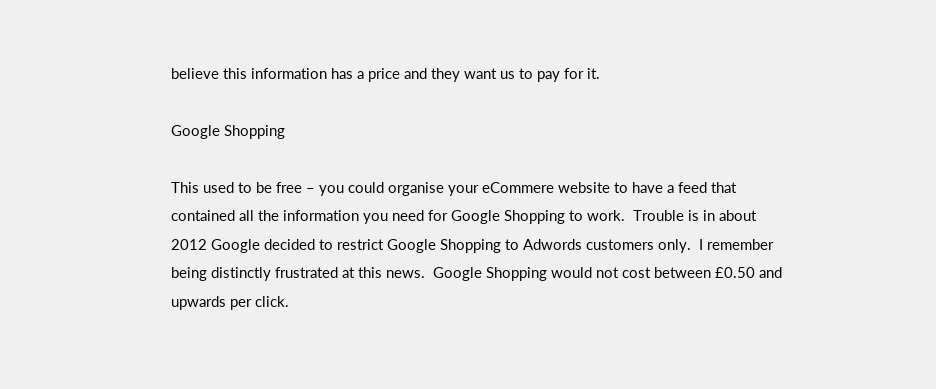believe this information has a price and they want us to pay for it.

Google Shopping

This used to be free – you could organise your eCommere website to have a feed that contained all the information you need for Google Shopping to work.  Trouble is in about 2012 Google decided to restrict Google Shopping to Adwords customers only.  I remember being distinctly frustrated at this news.  Google Shopping would not cost between £0.50 and upwards per click.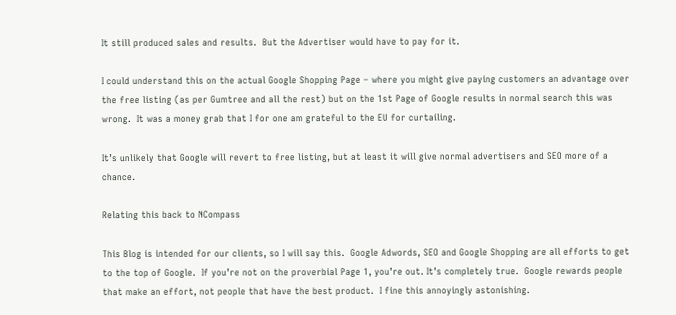It still produced sales and results.  But the Advertiser would have to pay for it.

I could understand this on the actual Google Shopping Page – where you might give paying customers an advantage over the free listing (as per Gumtree and all the rest) but on the 1st Page of Google results in normal search this was wrong.  It was a money grab that I for one am grateful to the EU for curtailing.

It’s unlikely that Google will revert to free listing, but at least it will give normal advertisers and SEO more of a chance.

Relating this back to NCompass

This Blog is intended for our clients, so I will say this.  Google Adwords, SEO and Google Shopping are all efforts to get to the top of Google.  If you’re not on the proverbial Page 1, you’re out. It’s completely true.  Google rewards people that make an effort, not people that have the best product.  I fine this annoyingly astonishing.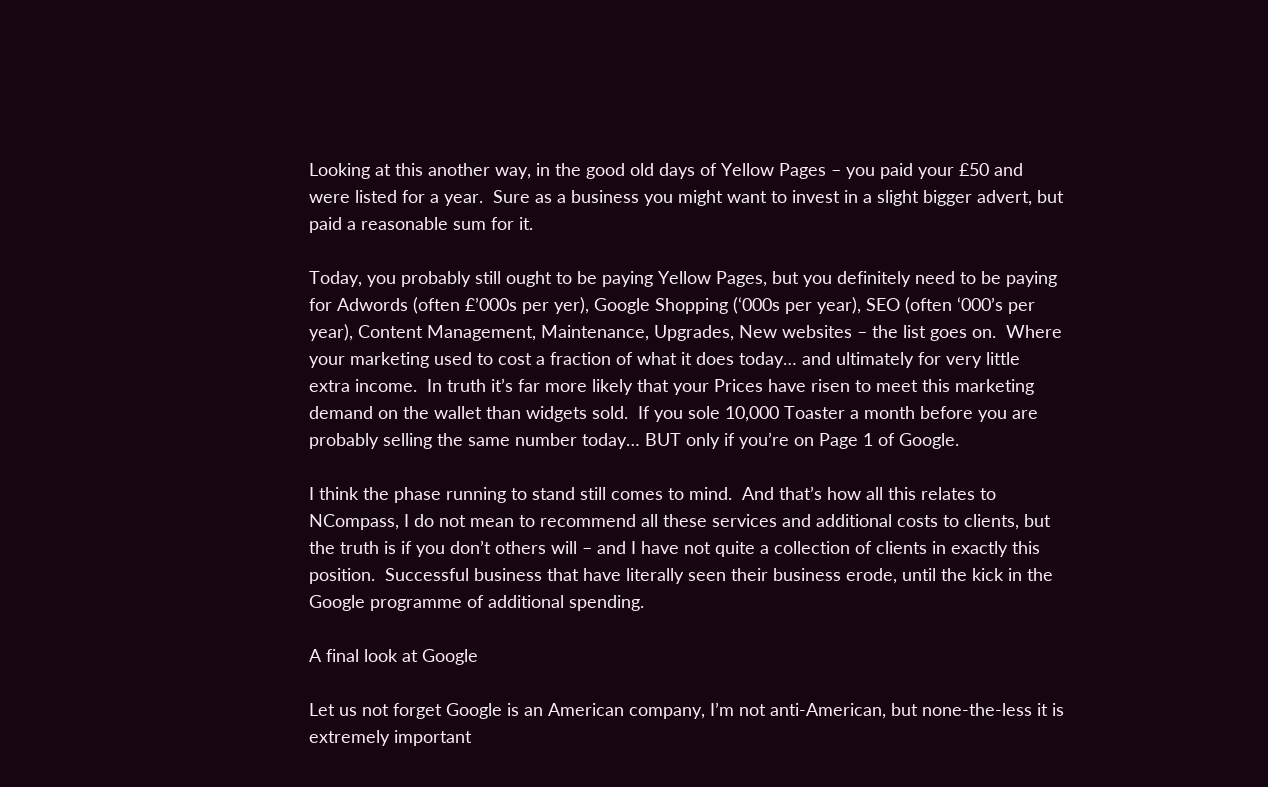Looking at this another way, in the good old days of Yellow Pages – you paid your £50 and were listed for a year.  Sure as a business you might want to invest in a slight bigger advert, but paid a reasonable sum for it.

Today, you probably still ought to be paying Yellow Pages, but you definitely need to be paying for Adwords (often £’000s per yer), Google Shopping (‘000s per year), SEO (often ‘000’s per year), Content Management, Maintenance, Upgrades, New websites – the list goes on.  Where your marketing used to cost a fraction of what it does today… and ultimately for very little extra income.  In truth it’s far more likely that your Prices have risen to meet this marketing demand on the wallet than widgets sold.  If you sole 10,000 Toaster a month before you are probably selling the same number today… BUT only if you’re on Page 1 of Google.

I think the phase running to stand still comes to mind.  And that’s how all this relates to NCompass, I do not mean to recommend all these services and additional costs to clients, but the truth is if you don’t others will – and I have not quite a collection of clients in exactly this position.  Successful business that have literally seen their business erode, until the kick in the Google programme of additional spending.

A final look at Google

Let us not forget Google is an American company, I’m not anti-American, but none-the-less it is extremely important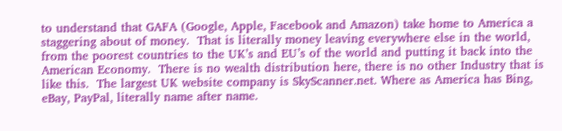to understand that GAFA (Google, Apple, Facebook and Amazon) take home to America a staggering about of money.  That is literally money leaving everywhere else in the world, from the poorest countries to the UK’s and EU’s of the world and putting it back into the American Economy.  There is no wealth distribution here, there is no other Industry that is like this.  The largest UK website company is SkyScanner.net. Where as America has Bing, eBay, PayPal, literally name after name.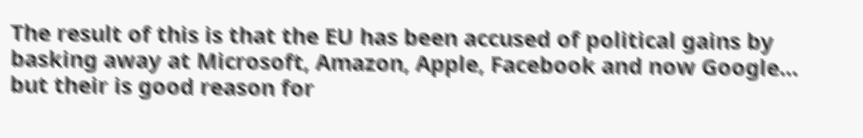The result of this is that the EU has been accused of political gains by basking away at Microsoft, Amazon, Apple, Facebook and now Google…  but their is good reason for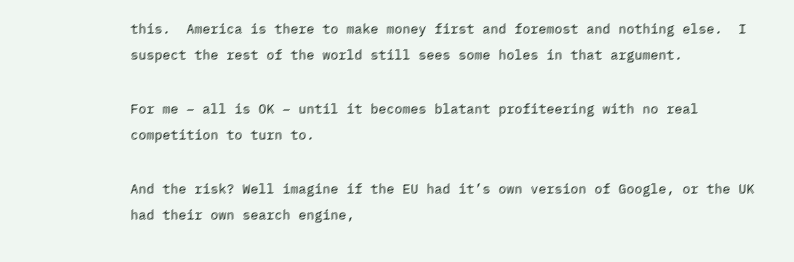this.  America is there to make money first and foremost and nothing else.  I suspect the rest of the world still sees some holes in that argument.

For me – all is OK – until it becomes blatant profiteering with no real competition to turn to.

And the risk? Well imagine if the EU had it’s own version of Google, or the UK had their own search engine,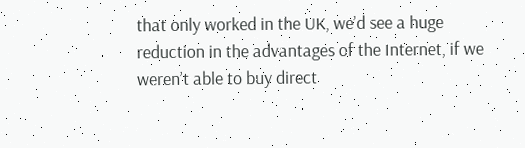that only worked in the UK, we’d see a huge reduction in the advantages of the Internet, if we weren’t able to buy direct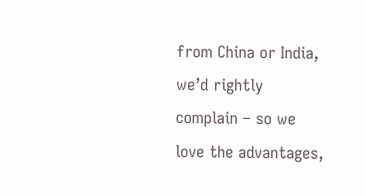from China or India, we’d rightly complain – so we love the advantages,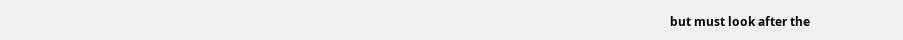but must look after the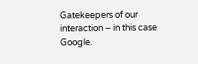Gatekeepers of our interaction – in this case Google.